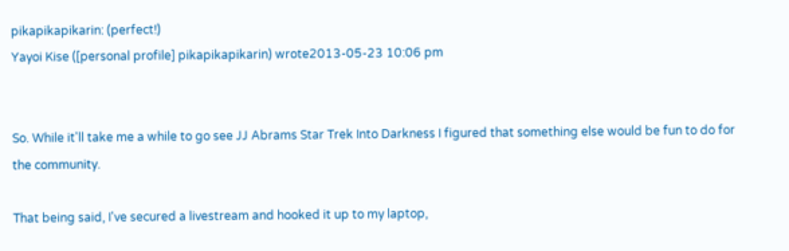pikapikapikarin: (perfect!)
Yayoi Kise ([personal profile] pikapikapikarin) wrote2013-05-23 10:06 pm


So. While it'll take me a while to go see JJ Abrams Star Trek Into Darkness I figured that something else would be fun to do for the community.

That being said, I've secured a livestream and hooked it up to my laptop,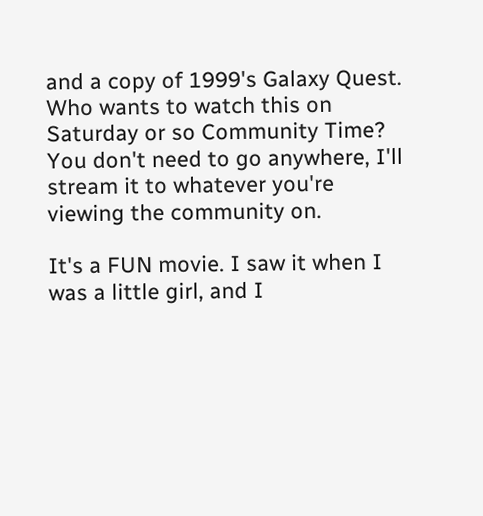and a copy of 1999's Galaxy Quest. Who wants to watch this on Saturday or so Community Time? You don't need to go anywhere, I'll stream it to whatever you're viewing the community on.

It's a FUN movie. I saw it when I was a little girl, and I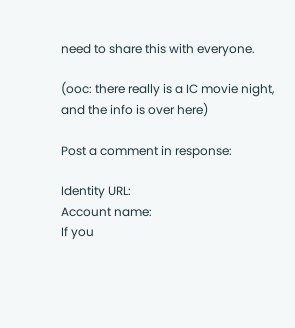need to share this with everyone.

(ooc: there really is a IC movie night, and the info is over here)

Post a comment in response:

Identity URL:
Account name:
If you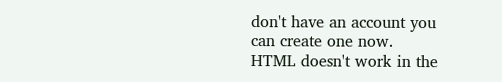don't have an account you can create one now.
HTML doesn't work in the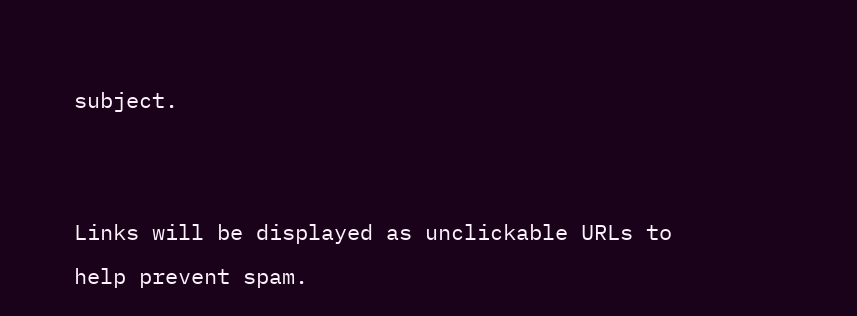subject.


Links will be displayed as unclickable URLs to help prevent spam.